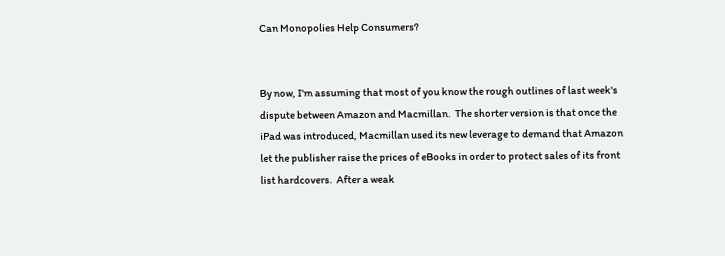Can Monopolies Help Consumers?


By now, I'm assuming that most of you know the rough outlines of last week's dispute between Amazon and Macmillan.  The shorter version is that once the iPad was introduced, Macmillan used its new leverage to demand that Amazon let the publisher raise the prices of eBooks in order to protect sales of its front list hardcovers.  After a weak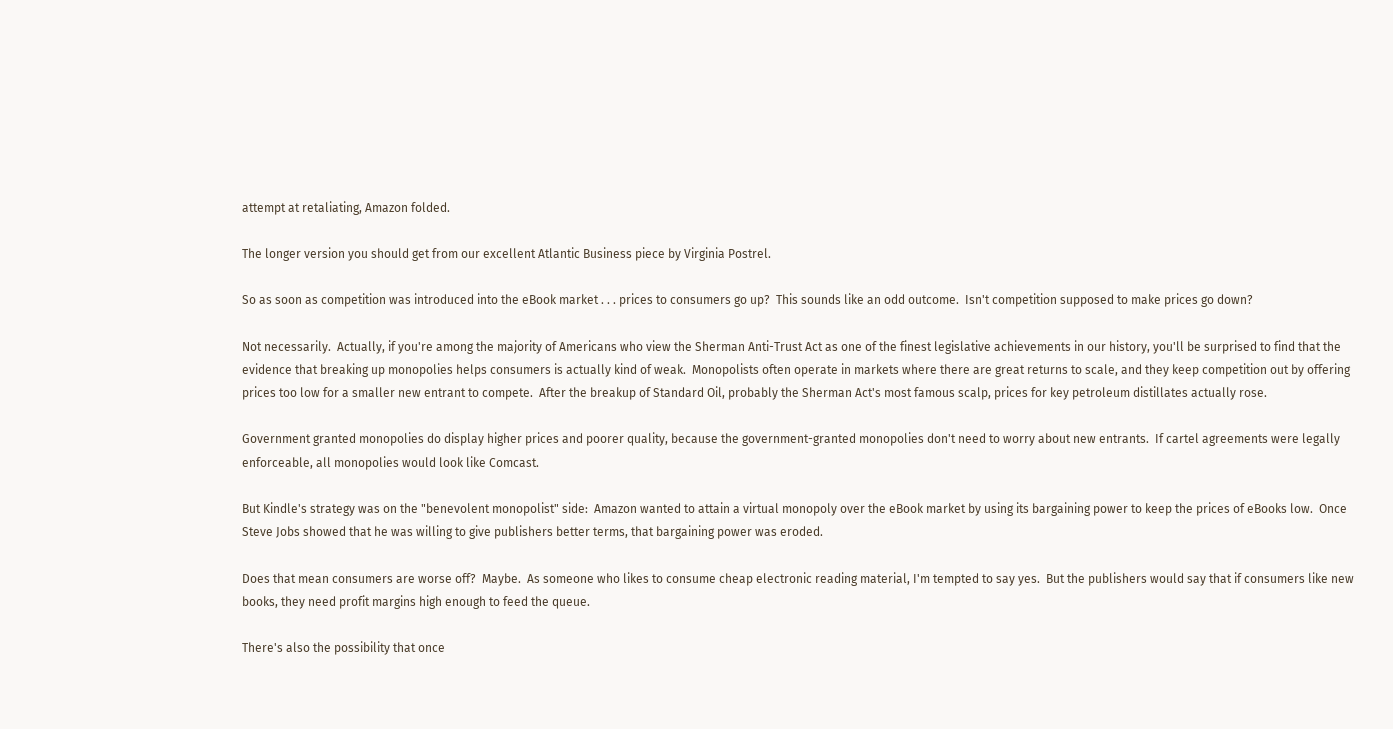attempt at retaliating, Amazon folded.

The longer version you should get from our excellent Atlantic Business piece by Virginia Postrel.

So as soon as competition was introduced into the eBook market . . . prices to consumers go up?  This sounds like an odd outcome.  Isn't competition supposed to make prices go down?

Not necessarily.  Actually, if you're among the majority of Americans who view the Sherman Anti-Trust Act as one of the finest legislative achievements in our history, you'll be surprised to find that the evidence that breaking up monopolies helps consumers is actually kind of weak.  Monopolists often operate in markets where there are great returns to scale, and they keep competition out by offering prices too low for a smaller new entrant to compete.  After the breakup of Standard Oil, probably the Sherman Act's most famous scalp, prices for key petroleum distillates actually rose.

Government granted monopolies do display higher prices and poorer quality, because the government-granted monopolies don't need to worry about new entrants.  If cartel agreements were legally enforceable, all monopolies would look like Comcast.

But Kindle's strategy was on the "benevolent monopolist" side:  Amazon wanted to attain a virtual monopoly over the eBook market by using its bargaining power to keep the prices of eBooks low.  Once Steve Jobs showed that he was willing to give publishers better terms, that bargaining power was eroded.

Does that mean consumers are worse off?  Maybe.  As someone who likes to consume cheap electronic reading material, I'm tempted to say yes.  But the publishers would say that if consumers like new books, they need profit margins high enough to feed the queue.

There's also the possibility that once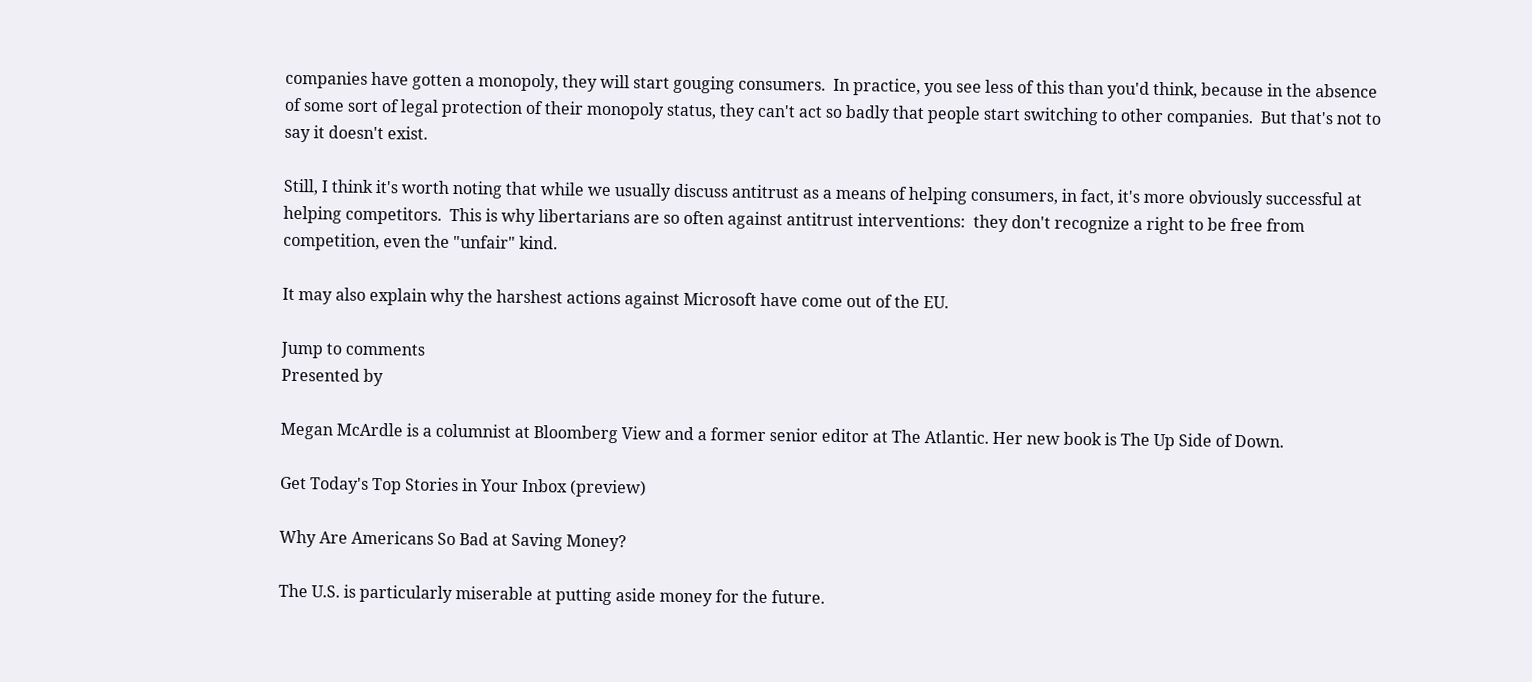companies have gotten a monopoly, they will start gouging consumers.  In practice, you see less of this than you'd think, because in the absence of some sort of legal protection of their monopoly status, they can't act so badly that people start switching to other companies.  But that's not to say it doesn't exist.

Still, I think it's worth noting that while we usually discuss antitrust as a means of helping consumers, in fact, it's more obviously successful at helping competitors.  This is why libertarians are so often against antitrust interventions:  they don't recognize a right to be free from competition, even the "unfair" kind.

It may also explain why the harshest actions against Microsoft have come out of the EU.

Jump to comments
Presented by

Megan McArdle is a columnist at Bloomberg View and a former senior editor at The Atlantic. Her new book is The Up Side of Down.

Get Today's Top Stories in Your Inbox (preview)

Why Are Americans So Bad at Saving Money?

The U.S. is particularly miserable at putting aside money for the future.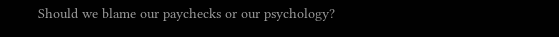Should we blame our paychecks or our psychology?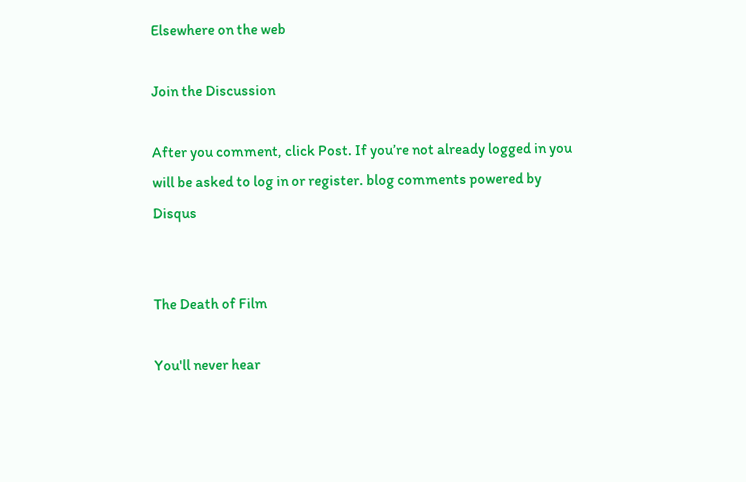Elsewhere on the web

Join the Discussion

After you comment, click Post. If you’re not already logged in you will be asked to log in or register. blog comments powered by Disqus


The Death of Film

You'll never hear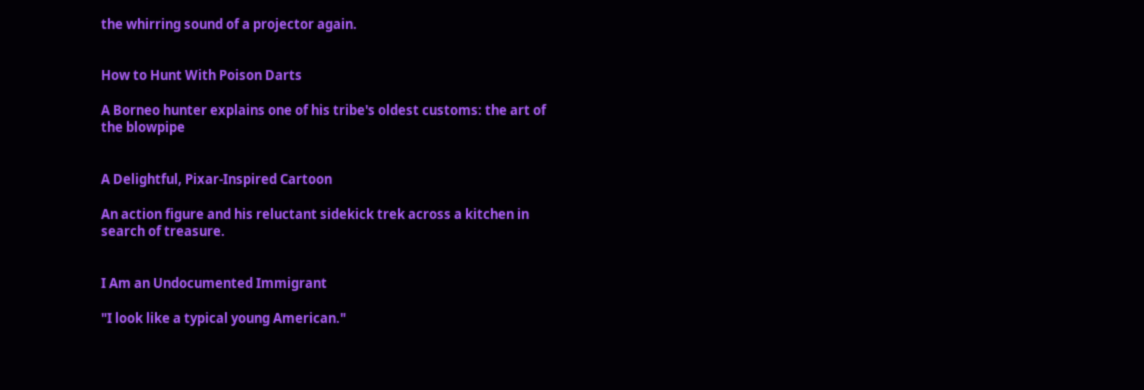the whirring sound of a projector again.


How to Hunt With Poison Darts

A Borneo hunter explains one of his tribe's oldest customs: the art of the blowpipe


A Delightful, Pixar-Inspired Cartoon

An action figure and his reluctant sidekick trek across a kitchen in search of treasure.


I Am an Undocumented Immigrant

"I look like a typical young American."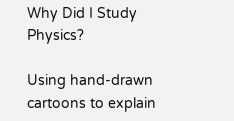Why Did I Study Physics?

Using hand-drawn cartoons to explain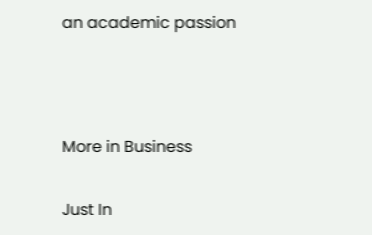an academic passion



More in Business

Just In